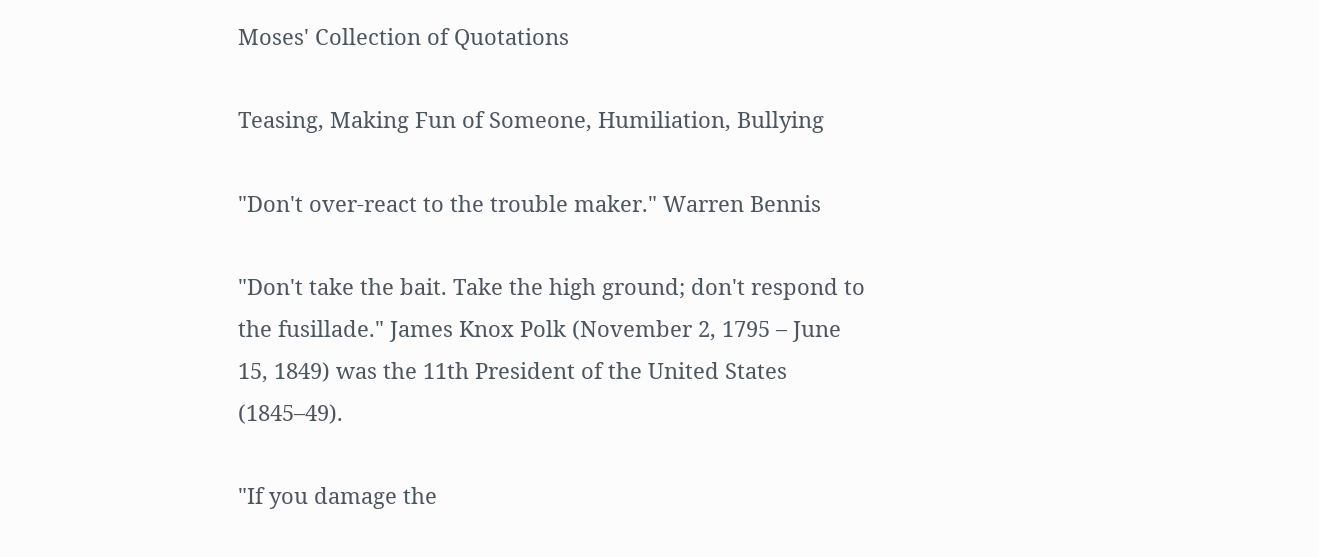Moses' Collection of Quotations

Teasing, Making Fun of Someone, Humiliation, Bullying

"Don't over-react to the trouble maker." Warren Bennis

"Don't take the bait. Take the high ground; don't respond to the fusillade." James Knox Polk (November 2, 1795 – June 15, 1849) was the 11th President of the United States (1845–49).

"If you damage the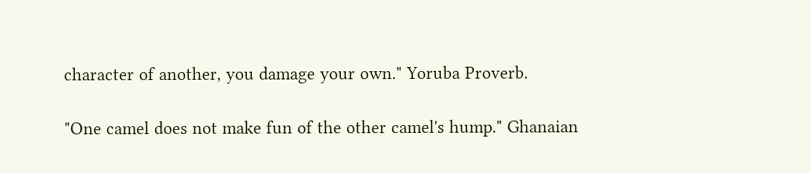character of another, you damage your own." Yoruba Proverb.

"One camel does not make fun of the other camel's hump." Ghanaian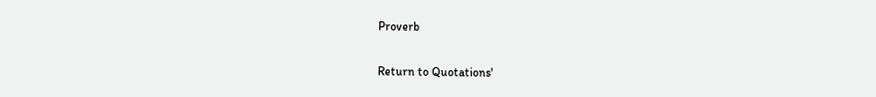Proverb

Return to Quotations'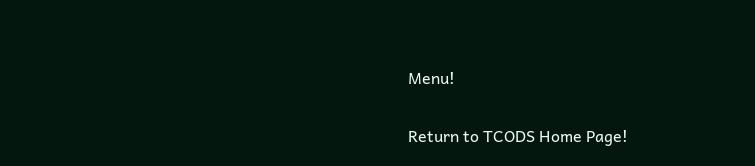Menu!

Return to TCODS Home Page!